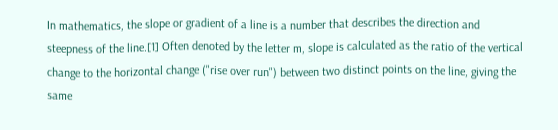In mathematics, the slope or gradient of a line is a number that describes the direction and steepness of the line.[1] Often denoted by the letter m, slope is calculated as the ratio of the vertical change to the horizontal change ("rise over run") between two distinct points on the line, giving the same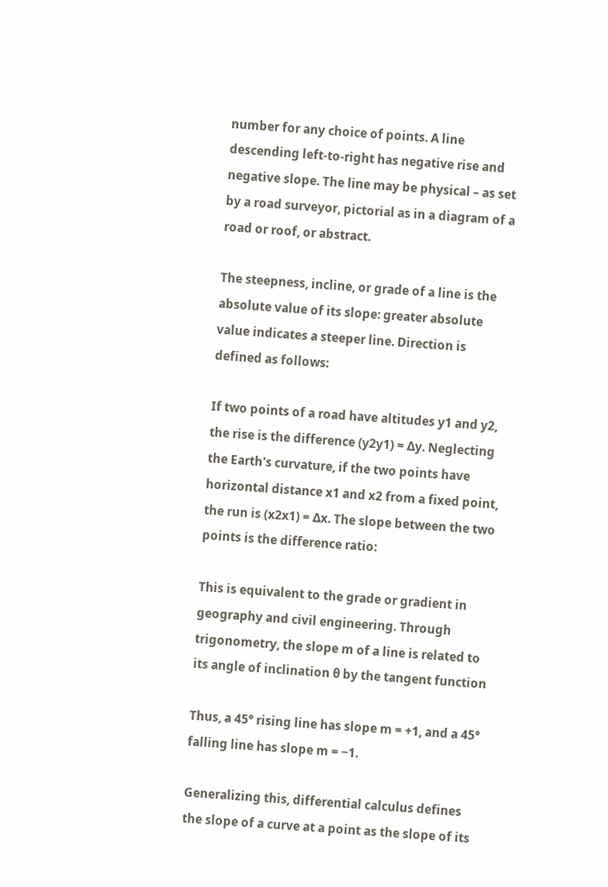number for any choice of points. A line descending left-to-right has negative rise and negative slope. The line may be physical – as set by a road surveyor, pictorial as in a diagram of a road or roof, or abstract.

The steepness, incline, or grade of a line is the absolute value of its slope: greater absolute value indicates a steeper line. Direction is defined as follows:

If two points of a road have altitudes y1 and y2, the rise is the difference (y2y1) = Δy. Neglecting the Earth's curvature, if the two points have horizontal distance x1 and x2 from a fixed point, the run is (x2x1) = Δx. The slope between the two points is the difference ratio:

This is equivalent to the grade or gradient in geography and civil engineering. Through trigonometry, the slope m of a line is related to its angle of inclination θ by the tangent function

Thus, a 45° rising line has slope m = +1, and a 45° falling line has slope m = −1.

Generalizing this, differential calculus defines the slope of a curve at a point as the slope of its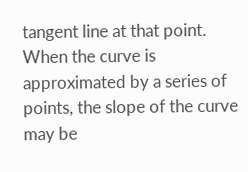tangent line at that point. When the curve is approximated by a series of points, the slope of the curve may be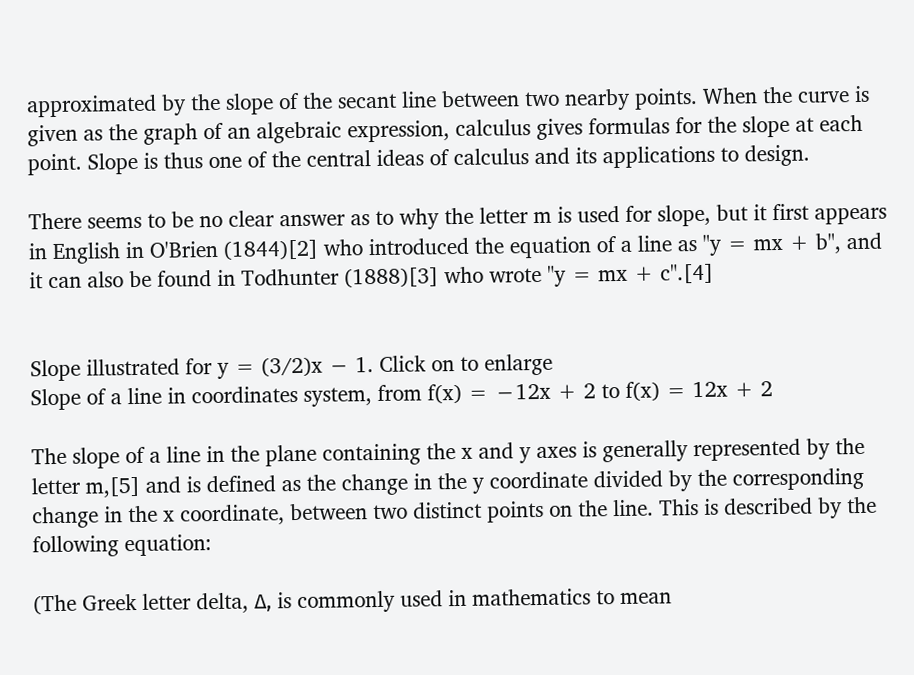approximated by the slope of the secant line between two nearby points. When the curve is given as the graph of an algebraic expression, calculus gives formulas for the slope at each point. Slope is thus one of the central ideas of calculus and its applications to design.

There seems to be no clear answer as to why the letter m is used for slope, but it first appears in English in O'Brien (1844)[2] who introduced the equation of a line as "y = mx + b", and it can also be found in Todhunter (1888)[3] who wrote "y = mx + c".[4]


Slope illustrated for y = (3/2)x − 1. Click on to enlarge
Slope of a line in coordinates system, from f(x) = −12x + 2 to f(x) = 12x + 2

The slope of a line in the plane containing the x and y axes is generally represented by the letter m,[5] and is defined as the change in the y coordinate divided by the corresponding change in the x coordinate, between two distinct points on the line. This is described by the following equation:

(The Greek letter delta, Δ, is commonly used in mathematics to mean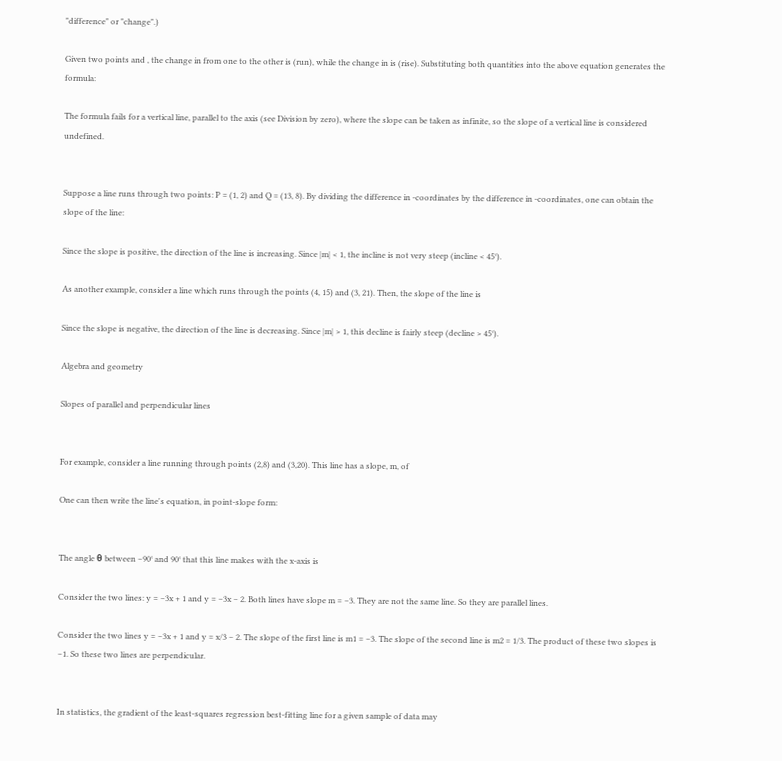"difference" or "change".)

Given two points and , the change in from one to the other is (run), while the change in is (rise). Substituting both quantities into the above equation generates the formula:

The formula fails for a vertical line, parallel to the axis (see Division by zero), where the slope can be taken as infinite, so the slope of a vertical line is considered undefined.


Suppose a line runs through two points: P = (1, 2) and Q = (13, 8). By dividing the difference in -coordinates by the difference in -coordinates, one can obtain the slope of the line:

Since the slope is positive, the direction of the line is increasing. Since |m| < 1, the incline is not very steep (incline < 45°).

As another example, consider a line which runs through the points (4, 15) and (3, 21). Then, the slope of the line is

Since the slope is negative, the direction of the line is decreasing. Since |m| > 1, this decline is fairly steep (decline > 45°).

Algebra and geometry

Slopes of parallel and perpendicular lines


For example, consider a line running through points (2,8) and (3,20). This line has a slope, m, of

One can then write the line's equation, in point-slope form:


The angle θ between −90° and 90° that this line makes with the x-axis is

Consider the two lines: y = −3x + 1 and y = −3x − 2. Both lines have slope m = −3. They are not the same line. So they are parallel lines.

Consider the two lines y = −3x + 1 and y = x/3 − 2. The slope of the first line is m1 = −3. The slope of the second line is m2 = 1/3. The product of these two slopes is −1. So these two lines are perpendicular.


In statistics, the gradient of the least-squares regression best-fitting line for a given sample of data may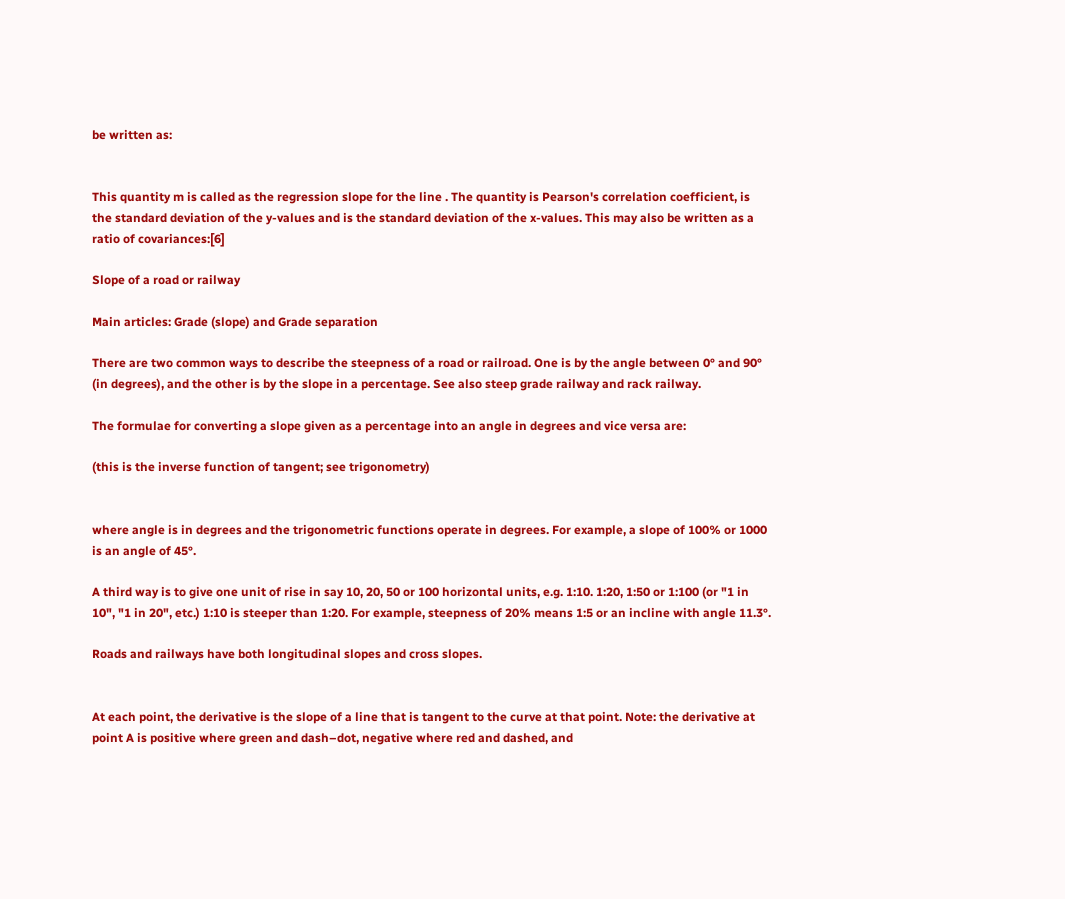be written as:


This quantity m is called as the regression slope for the line . The quantity is Pearson's correlation coefficient, is the standard deviation of the y-values and is the standard deviation of the x-values. This may also be written as a ratio of covariances:[6]

Slope of a road or railway

Main articles: Grade (slope) and Grade separation

There are two common ways to describe the steepness of a road or railroad. One is by the angle between 0° and 90° (in degrees), and the other is by the slope in a percentage. See also steep grade railway and rack railway.

The formulae for converting a slope given as a percentage into an angle in degrees and vice versa are:

(this is the inverse function of tangent; see trigonometry)


where angle is in degrees and the trigonometric functions operate in degrees. For example, a slope of 100% or 1000 is an angle of 45°.

A third way is to give one unit of rise in say 10, 20, 50 or 100 horizontal units, e.g. 1:10. 1:20, 1:50 or 1:100 (or "1 in 10", "1 in 20", etc.) 1:10 is steeper than 1:20. For example, steepness of 20% means 1:5 or an incline with angle 11.3°.

Roads and railways have both longitudinal slopes and cross slopes.


At each point, the derivative is the slope of a line that is tangent to the curve at that point. Note: the derivative at point A is positive where green and dash–dot, negative where red and dashed, and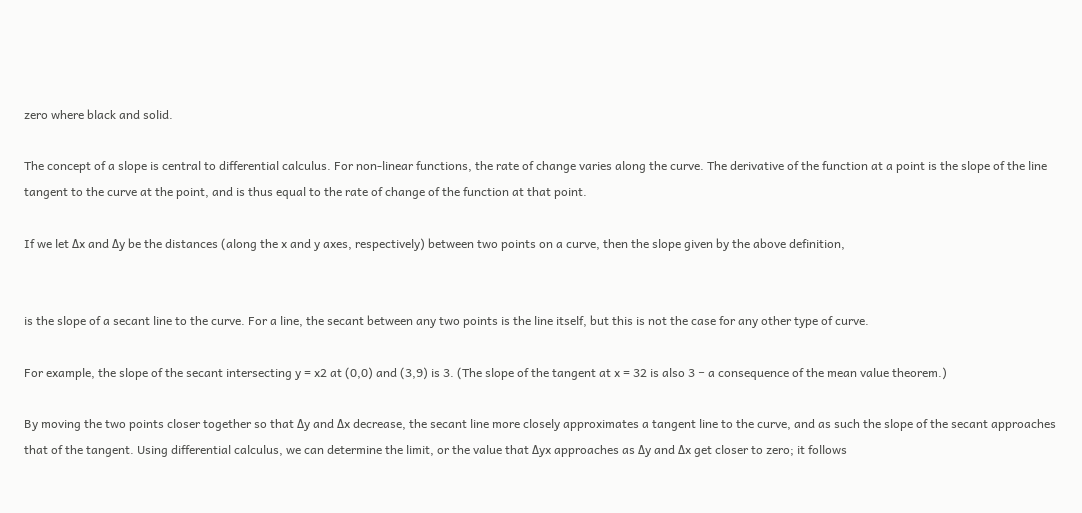zero where black and solid.

The concept of a slope is central to differential calculus. For non-linear functions, the rate of change varies along the curve. The derivative of the function at a point is the slope of the line tangent to the curve at the point, and is thus equal to the rate of change of the function at that point.

If we let Δx and Δy be the distances (along the x and y axes, respectively) between two points on a curve, then the slope given by the above definition,


is the slope of a secant line to the curve. For a line, the secant between any two points is the line itself, but this is not the case for any other type of curve.

For example, the slope of the secant intersecting y = x2 at (0,0) and (3,9) is 3. (The slope of the tangent at x = 32 is also 3 − a consequence of the mean value theorem.)

By moving the two points closer together so that Δy and Δx decrease, the secant line more closely approximates a tangent line to the curve, and as such the slope of the secant approaches that of the tangent. Using differential calculus, we can determine the limit, or the value that Δyx approaches as Δy and Δx get closer to zero; it follows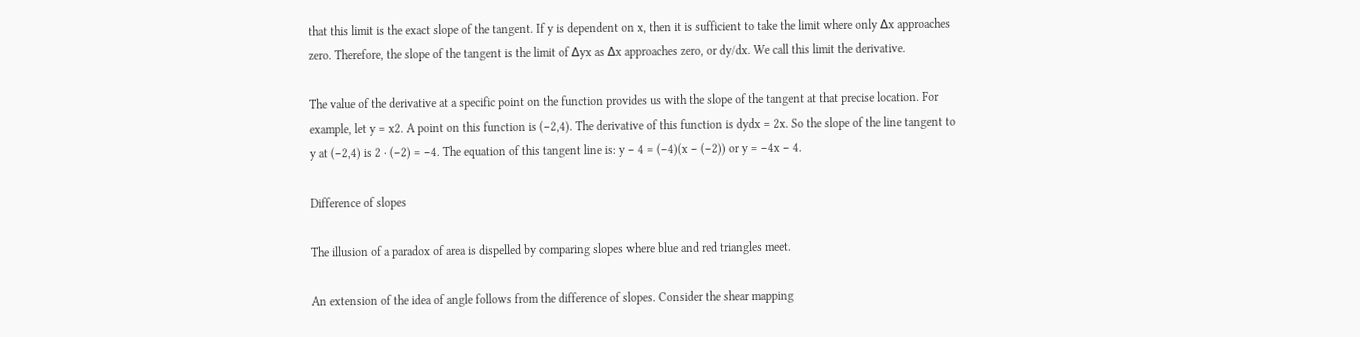that this limit is the exact slope of the tangent. If y is dependent on x, then it is sufficient to take the limit where only Δx approaches zero. Therefore, the slope of the tangent is the limit of Δyx as Δx approaches zero, or dy/dx. We call this limit the derivative.

The value of the derivative at a specific point on the function provides us with the slope of the tangent at that precise location. For example, let y = x2. A point on this function is (−2,4). The derivative of this function is dydx = 2x. So the slope of the line tangent to y at (−2,4) is 2 ⋅ (−2) = −4. The equation of this tangent line is: y − 4 = (−4)(x − (−2)) or y = −4x − 4.

Difference of slopes

The illusion of a paradox of area is dispelled by comparing slopes where blue and red triangles meet.

An extension of the idea of angle follows from the difference of slopes. Consider the shear mapping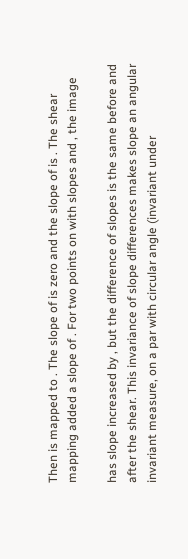Then is mapped to . The slope of is zero and the slope of is . The shear mapping added a slope of . For two points on with slopes and , the image

has slope increased by , but the difference of slopes is the same before and after the shear. This invariance of slope differences makes slope an angular invariant measure, on a par with circular angle (invariant under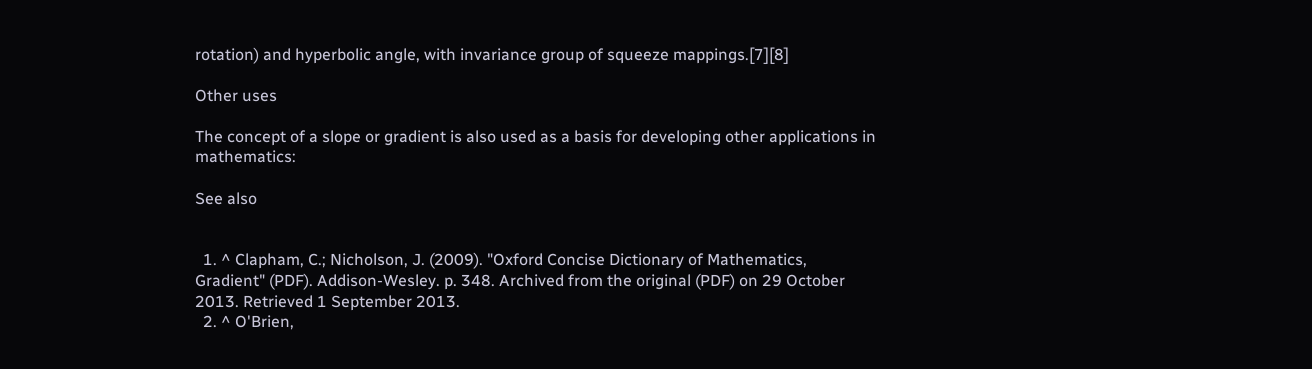rotation) and hyperbolic angle, with invariance group of squeeze mappings.[7][8]

Other uses

The concept of a slope or gradient is also used as a basis for developing other applications in mathematics:

See also


  1. ^ Clapham, C.; Nicholson, J. (2009). "Oxford Concise Dictionary of Mathematics, Gradient" (PDF). Addison-Wesley. p. 348. Archived from the original (PDF) on 29 October 2013. Retrieved 1 September 2013.
  2. ^ O'Brien,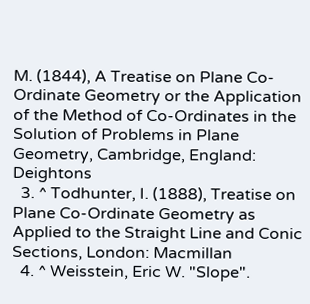M. (1844), A Treatise on Plane Co-Ordinate Geometry or the Application of the Method of Co-Ordinates in the Solution of Problems in Plane Geometry, Cambridge, England: Deightons
  3. ^ Todhunter, I. (1888), Treatise on Plane Co-Ordinate Geometry as Applied to the Straight Line and Conic Sections, London: Macmillan
  4. ^ Weisstein, Eric W. "Slope".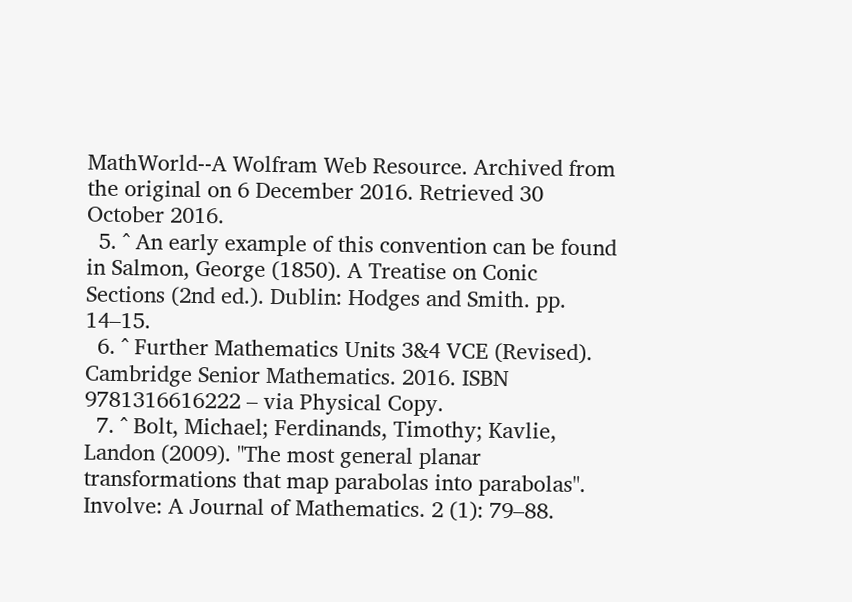MathWorld--A Wolfram Web Resource. Archived from the original on 6 December 2016. Retrieved 30 October 2016.
  5. ^ An early example of this convention can be found in Salmon, George (1850). A Treatise on Conic Sections (2nd ed.). Dublin: Hodges and Smith. pp. 14–15.
  6. ^ Further Mathematics Units 3&4 VCE (Revised). Cambridge Senior Mathematics. 2016. ISBN 9781316616222 – via Physical Copy.
  7. ^ Bolt, Michael; Ferdinands, Timothy; Kavlie, Landon (2009). "The most general planar transformations that map parabolas into parabolas". Involve: A Journal of Mathematics. 2 (1): 79–88.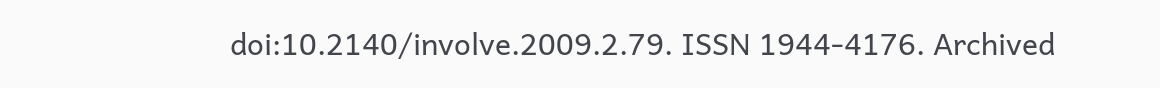doi:10.2140/involve.2009.2.79. ISSN 1944-4176. Archived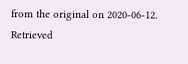from the original on 2020-06-12. Retrieved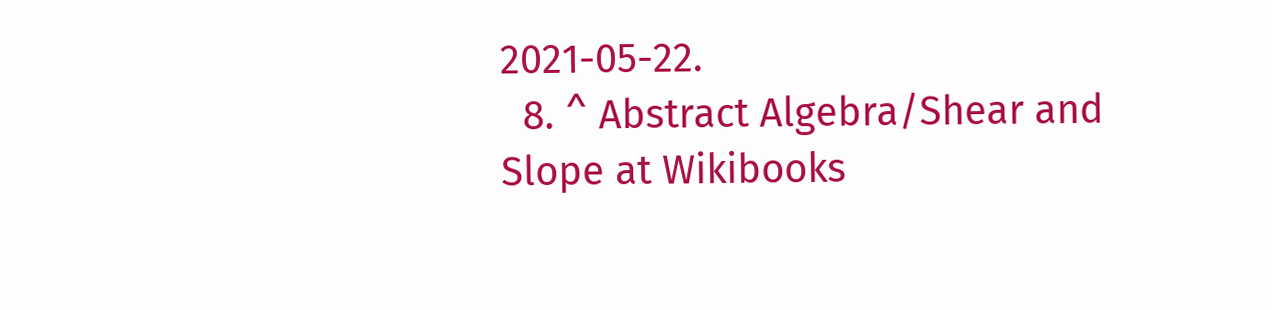2021-05-22.
  8. ^ Abstract Algebra/Shear and Slope at Wikibooks